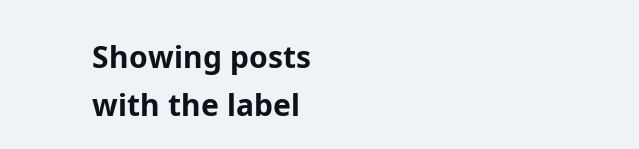Showing posts with the label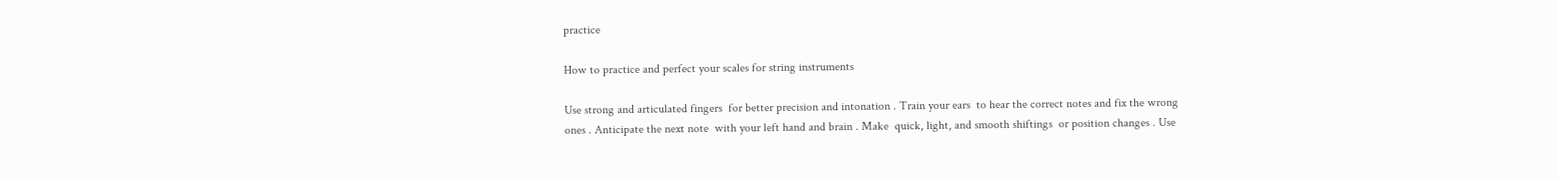practice

How to practice and perfect your scales for string instruments

Use strong and articulated fingers  for better precision and intonation . Train your ears  to hear the correct notes and fix the wrong ones . Anticipate the next note  with your left hand and brain . Make  quick, light, and smooth shiftings  or position changes . Use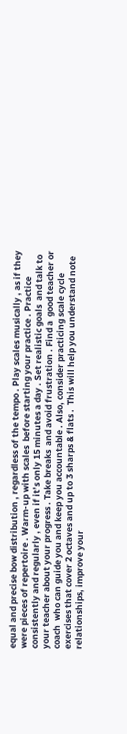equal and precise bow distribution , regardless of the tempo . Play scales musically , as if they were pieces of repertoire . Warm-up with scales  before starting your practice . Practice consistently and regularly , even if it’s only 15 minutes a day . Set realistic goals  and talk to your teacher about your progress . Take breaks  and avoid frustration . Find a  good teacher or coach  who can guide you and keep you accountable . Also, consider practicing scale cycle exercises that cover 2 octaves and up to 3 sharps & flats .  This will help you understand note relationships, improve your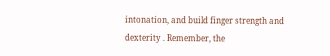intonation, and build finger strength and dexterity . Remember, the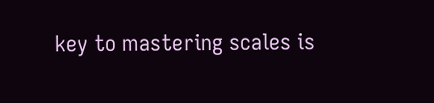key to mastering scales is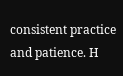consistent practice and patience. H